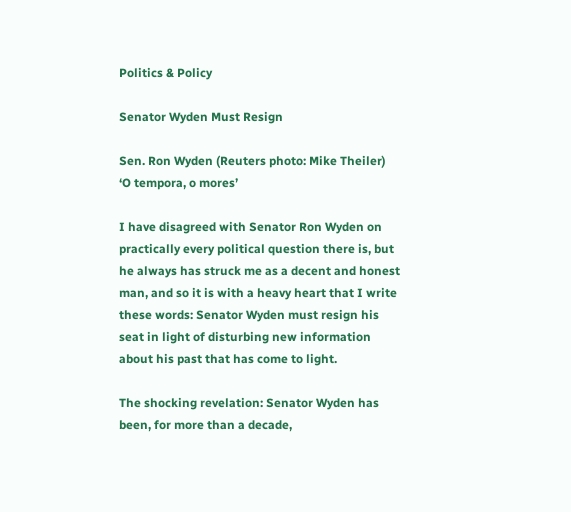Politics & Policy

Senator Wyden Must Resign

Sen. Ron Wyden (Reuters photo: Mike Theiler)
‘O tempora, o mores’

I have disagreed with Senator Ron Wyden on practically every political question there is, but he always has struck me as a decent and honest man, and so it is with a heavy heart that I write these words: Senator Wyden must resign his seat in light of disturbing new information about his past that has come to light.

The shocking revelation: Senator Wyden has been, for more than a decade,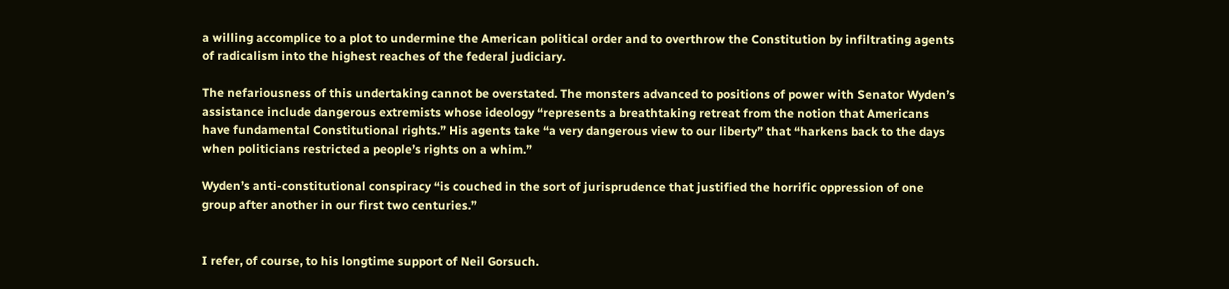a willing accomplice to a plot to undermine the American political order and to overthrow the Constitution by infiltrating agents of radicalism into the highest reaches of the federal judiciary.

The nefariousness of this undertaking cannot be overstated. The monsters advanced to positions of power with Senator Wyden’s assistance include dangerous extremists whose ideology “represents a breathtaking retreat from the notion that Americans have fundamental Constitutional rights.” His agents take “a very dangerous view to our liberty” that “harkens back to the days when politicians restricted a people’s rights on a whim.”

Wyden’s anti-constitutional conspiracy “is couched in the sort of jurisprudence that justified the horrific oppression of one group after another in our first two centuries.”


I refer, of course, to his longtime support of Neil Gorsuch.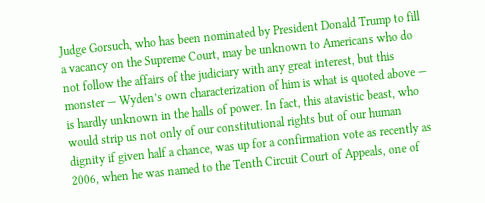Judge Gorsuch, who has been nominated by President Donald Trump to fill a vacancy on the Supreme Court, may be unknown to Americans who do not follow the affairs of the judiciary with any great interest, but this monster — Wyden’s own characterization of him is what is quoted above — is hardly unknown in the halls of power. In fact, this atavistic beast, who would strip us not only of our constitutional rights but of our human dignity if given half a chance, was up for a confirmation vote as recently as 2006, when he was named to the Tenth Circuit Court of Appeals, one of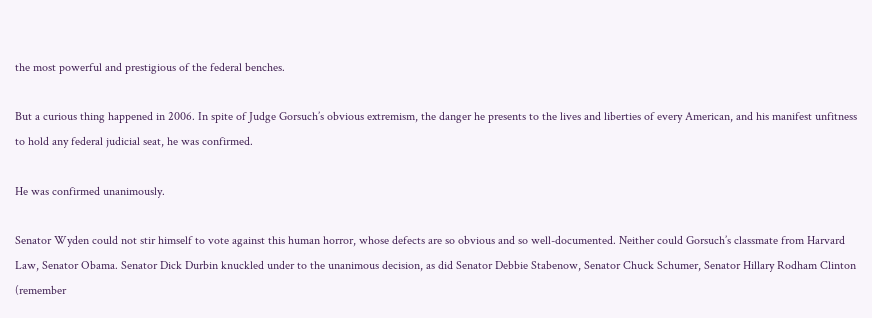the most powerful and prestigious of the federal benches.

But a curious thing happened in 2006. In spite of Judge Gorsuch’s obvious extremism, the danger he presents to the lives and liberties of every American, and his manifest unfitness to hold any federal judicial seat, he was confirmed.

He was confirmed unanimously.

Senator Wyden could not stir himself to vote against this human horror, whose defects are so obvious and so well-documented. Neither could Gorsuch’s classmate from Harvard Law, Senator Obama. Senator Dick Durbin knuckled under to the unanimous decision, as did Senator Debbie Stabenow, Senator Chuck Schumer, Senator Hillary Rodham Clinton (remember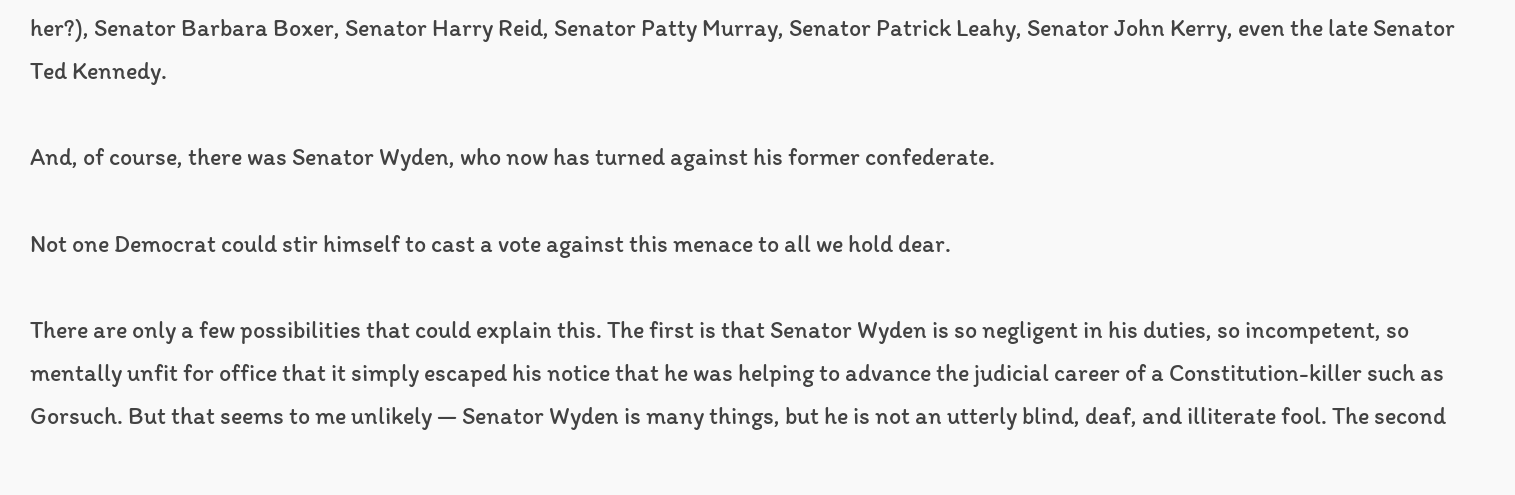her?), Senator Barbara Boxer, Senator Harry Reid, Senator Patty Murray, Senator Patrick Leahy, Senator John Kerry, even the late Senator Ted Kennedy.

And, of course, there was Senator Wyden, who now has turned against his former confederate.

Not one Democrat could stir himself to cast a vote against this menace to all we hold dear.

There are only a few possibilities that could explain this. The first is that Senator Wyden is so negligent in his duties, so incompetent, so mentally unfit for office that it simply escaped his notice that he was helping to advance the judicial career of a Constitution-killer such as Gorsuch. But that seems to me unlikely — Senator Wyden is many things, but he is not an utterly blind, deaf, and illiterate fool. The second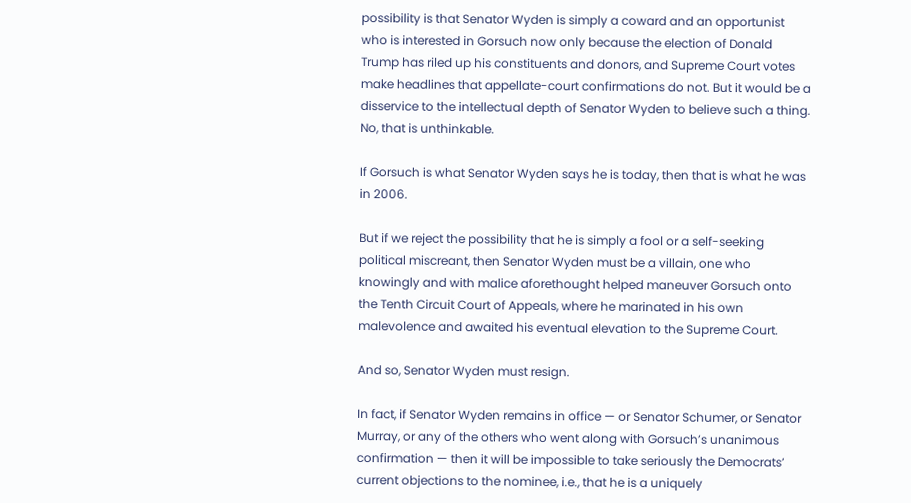possibility is that Senator Wyden is simply a coward and an opportunist who is interested in Gorsuch now only because the election of Donald Trump has riled up his constituents and donors, and Supreme Court votes make headlines that appellate-court confirmations do not. But it would be a disservice to the intellectual depth of Senator Wyden to believe such a thing. No, that is unthinkable.

If Gorsuch is what Senator Wyden says he is today, then that is what he was in 2006.

But if we reject the possibility that he is simply a fool or a self-seeking political miscreant, then Senator Wyden must be a villain, one who knowingly and with malice aforethought helped maneuver Gorsuch onto the Tenth Circuit Court of Appeals, where he marinated in his own malevolence and awaited his eventual elevation to the Supreme Court.

And so, Senator Wyden must resign.

In fact, if Senator Wyden remains in office — or Senator Schumer, or Senator Murray, or any of the others who went along with Gorsuch’s unanimous confirmation — then it will be impossible to take seriously the Democrats’ current objections to the nominee, i.e., that he is a uniquely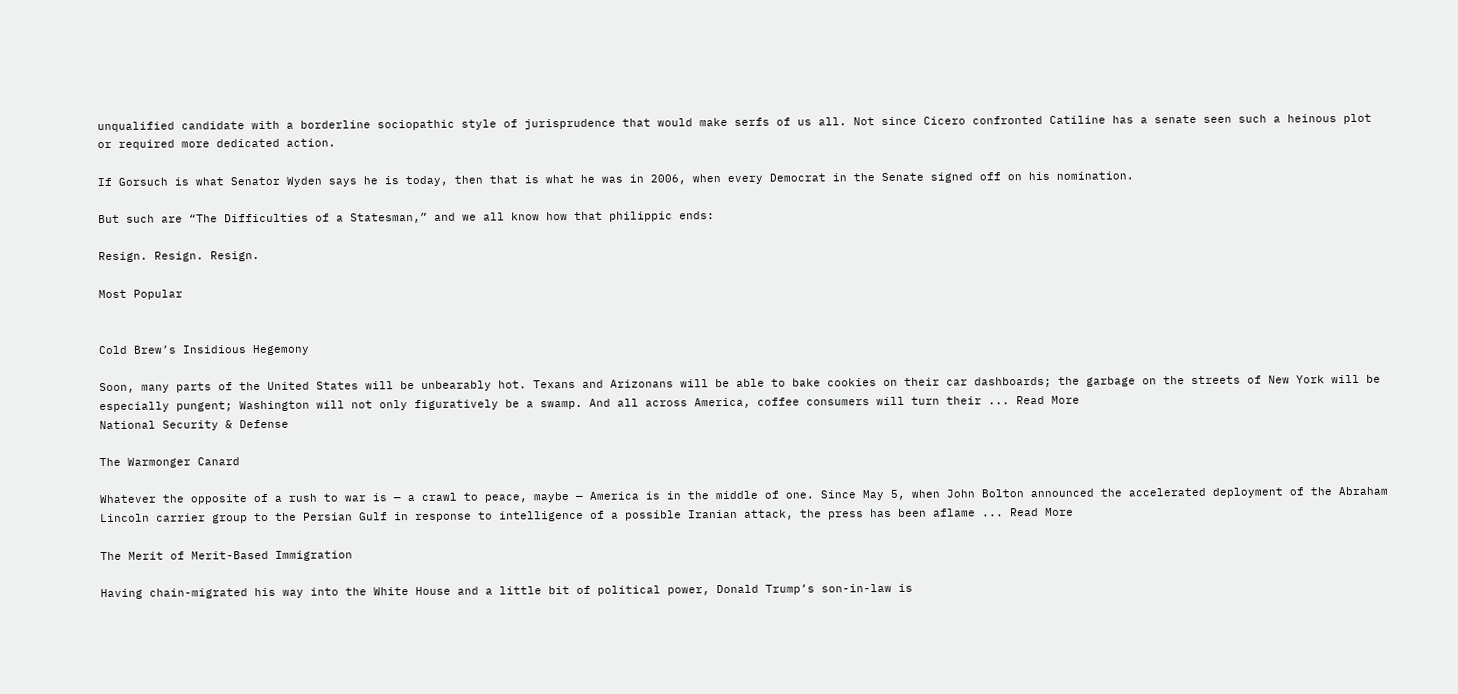unqualified candidate with a borderline sociopathic style of jurisprudence that would make serfs of us all. Not since Cicero confronted Catiline has a senate seen such a heinous plot or required more dedicated action.

If Gorsuch is what Senator Wyden says he is today, then that is what he was in 2006, when every Democrat in the Senate signed off on his nomination.

But such are “The Difficulties of a Statesman,” and we all know how that philippic ends:

Resign. Resign. Resign.

Most Popular


Cold Brew’s Insidious Hegemony

Soon, many parts of the United States will be unbearably hot. Texans and Arizonans will be able to bake cookies on their car dashboards; the garbage on the streets of New York will be especially pungent; Washington will not only figuratively be a swamp. And all across America, coffee consumers will turn their ... Read More
National Security & Defense

The Warmonger Canard

Whatever the opposite of a rush to war is — a crawl to peace, maybe — America is in the middle of one. Since May 5, when John Bolton announced the accelerated deployment of the Abraham Lincoln carrier group to the Persian Gulf in response to intelligence of a possible Iranian attack, the press has been aflame ... Read More

The Merit of Merit-Based Immigration

Having chain-migrated his way into the White House and a little bit of political power, Donald Trump’s son-in-law is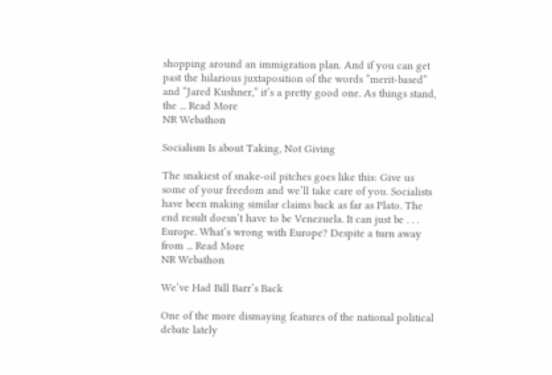shopping around an immigration plan. And if you can get past the hilarious juxtaposition of the words “merit-based” and “Jared Kushner,” it’s a pretty good one. As things stand, the ... Read More
NR Webathon

Socialism Is about Taking, Not Giving

The snakiest of snake-oil pitches goes like this: Give us some of your freedom and we’ll take care of you. Socialists have been making similar claims back as far as Plato. The end result doesn’t have to be Venezuela. It can just be . . . Europe. What’s wrong with Europe? Despite a turn away from ... Read More
NR Webathon

We’ve Had Bill Barr’s Back

One of the more dismaying features of the national political debate lately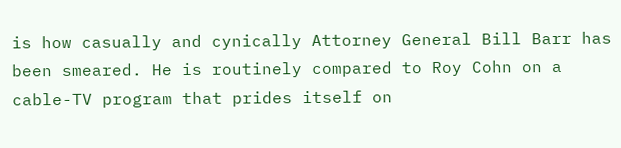is how casually and cynically Attorney General Bill Barr has been smeared. He is routinely compared to Roy Cohn on a cable-TV program that prides itself on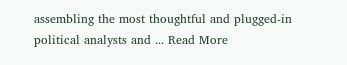assembling the most thoughtful and plugged-in political analysts and ... Read More